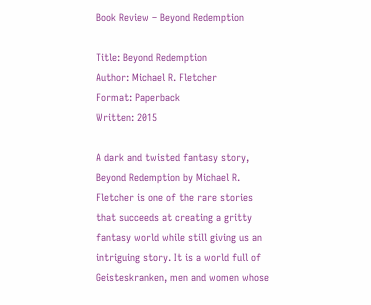Book Review – Beyond Redemption

Title: Beyond Redemption
Author: Michael R. Fletcher
Format: Paperback
Written: 2015

A dark and twisted fantasy story, Beyond Redemption by Michael R. Fletcher is one of the rare stories that succeeds at creating a gritty fantasy world while still giving us an intriguing story. It is a world full of Geisteskranken, men and women whose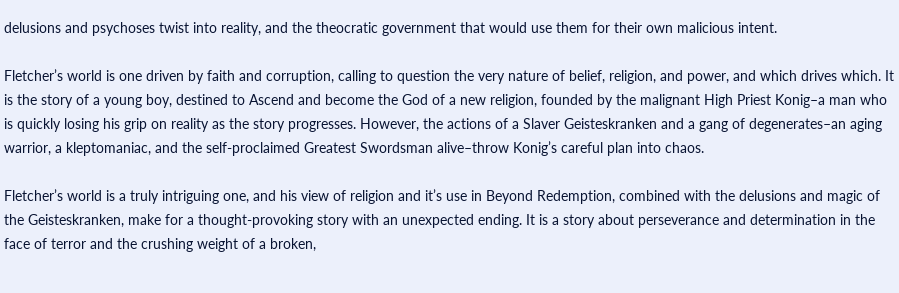delusions and psychoses twist into reality, and the theocratic government that would use them for their own malicious intent.

Fletcher’s world is one driven by faith and corruption, calling to question the very nature of belief, religion, and power, and which drives which. It is the story of a young boy, destined to Ascend and become the God of a new religion, founded by the malignant High Priest Konig–a man who is quickly losing his grip on reality as the story progresses. However, the actions of a Slaver Geisteskranken and a gang of degenerates–an aging warrior, a kleptomaniac, and the self-proclaimed Greatest Swordsman alive–throw Konig’s careful plan into chaos.

Fletcher’s world is a truly intriguing one, and his view of religion and it’s use in Beyond Redemption, combined with the delusions and magic of the Geisteskranken, make for a thought-provoking story with an unexpected ending. It is a story about perseverance and determination in the face of terror and the crushing weight of a broken,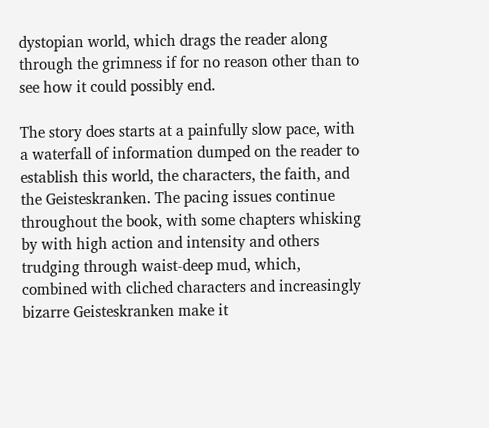dystopian world, which drags the reader along through the grimness if for no reason other than to see how it could possibly end.

The story does starts at a painfully slow pace, with a waterfall of information dumped on the reader to establish this world, the characters, the faith, and the Geisteskranken. The pacing issues continue throughout the book, with some chapters whisking by with high action and intensity and others trudging through waist-deep mud, which, combined with cliched characters and increasingly bizarre Geisteskranken make it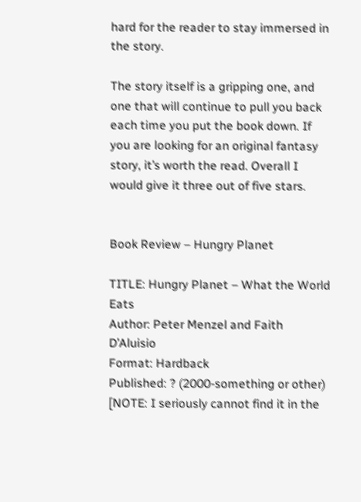hard for the reader to stay immersed in the story.

The story itself is a gripping one, and one that will continue to pull you back each time you put the book down. If you are looking for an original fantasy story, it’s worth the read. Overall I would give it three out of five stars.


Book Review – Hungry Planet

TITLE: Hungry Planet – What the World Eats
Author: Peter Menzel and Faith D’Aluisio
Format: Hardback
Published: ? (2000-something or other) [NOTE: I seriously cannot find it in the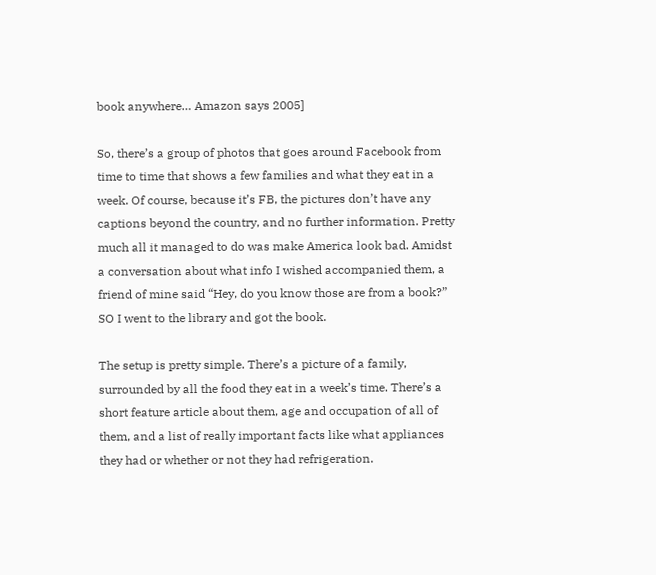book anywhere… Amazon says 2005]

So, there’s a group of photos that goes around Facebook from time to time that shows a few families and what they eat in a week. Of course, because it’s FB, the pictures don’t have any captions beyond the country, and no further information. Pretty much all it managed to do was make America look bad. Amidst a conversation about what info I wished accompanied them, a friend of mine said “Hey, do you know those are from a book?”
SO I went to the library and got the book.

The setup is pretty simple. There’s a picture of a family, surrounded by all the food they eat in a week’s time. There’s a short feature article about them, age and occupation of all of them, and a list of really important facts like what appliances they had or whether or not they had refrigeration.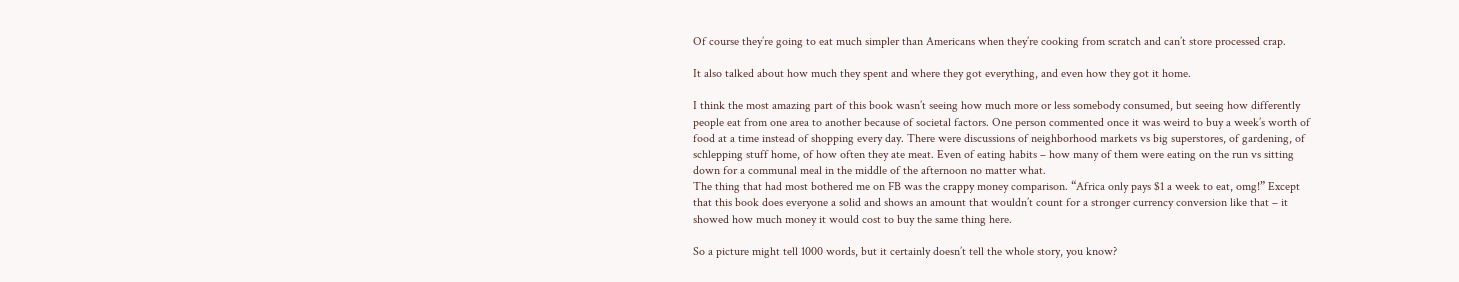Of course they’re going to eat much simpler than Americans when they’re cooking from scratch and can’t store processed crap.

It also talked about how much they spent and where they got everything, and even how they got it home.

I think the most amazing part of this book wasn’t seeing how much more or less somebody consumed, but seeing how differently people eat from one area to another because of societal factors. One person commented once it was weird to buy a week’s worth of food at a time instead of shopping every day. There were discussions of neighborhood markets vs big superstores, of gardening, of schlepping stuff home, of how often they ate meat. Even of eating habits – how many of them were eating on the run vs sitting down for a communal meal in the middle of the afternoon no matter what.
The thing that had most bothered me on FB was the crappy money comparison. “Africa only pays $1 a week to eat, omg!” Except that this book does everyone a solid and shows an amount that wouldn’t count for a stronger currency conversion like that – it showed how much money it would cost to buy the same thing here.

So a picture might tell 1000 words, but it certainly doesn’t tell the whole story, you know?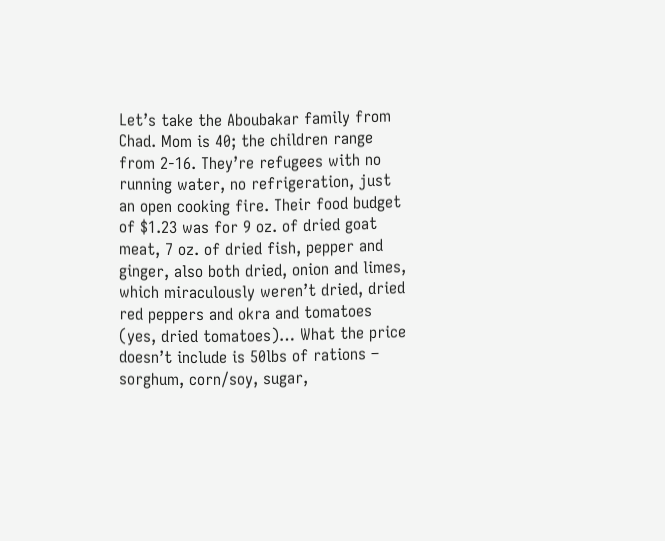Let’s take the Aboubakar family from Chad. Mom is 40; the children range from 2-16. They’re refugees with no running water, no refrigeration, just an open cooking fire. Their food budget of $1.23 was for 9 oz. of dried goat meat, 7 oz. of dried fish, pepper and ginger, also both dried, onion and limes, which miraculously weren’t dried, dried red peppers and okra and tomatoes (yes, dried tomatoes)… What the price doesn’t include is 50lbs of rations – sorghum, corn/soy, sugar,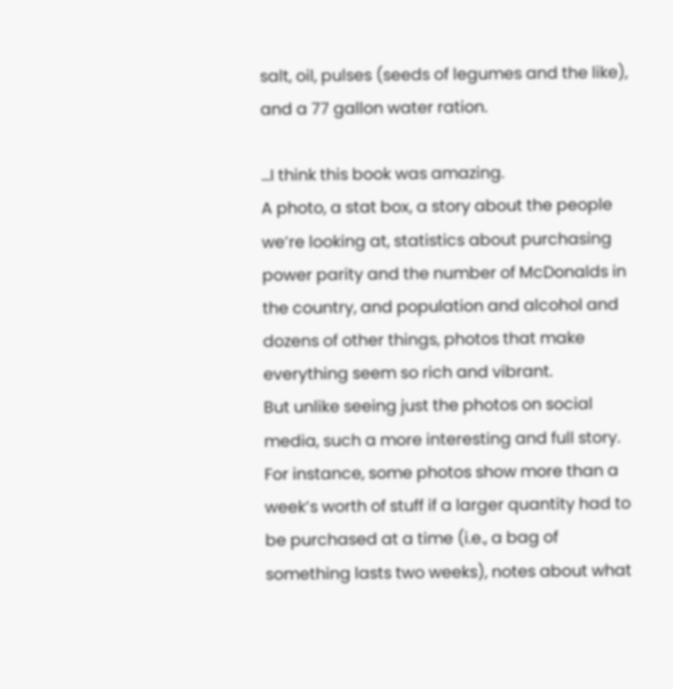salt, oil, pulses (seeds of legumes and the like), and a 77 gallon water ration.

…I think this book was amazing.
A photo, a stat box, a story about the people we’re looking at, statistics about purchasing power parity and the number of McDonalds in the country, and population and alcohol and dozens of other things, photos that make everything seem so rich and vibrant.
But unlike seeing just the photos on social media, such a more interesting and full story. For instance, some photos show more than a week’s worth of stuff if a larger quantity had to be purchased at a time (i.e., a bag of something lasts two weeks), notes about what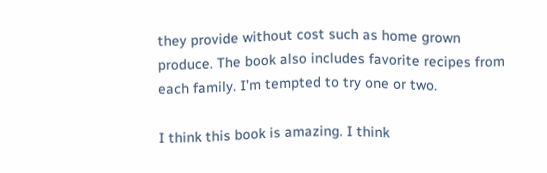they provide without cost such as home grown produce. The book also includes favorite recipes from each family. I’m tempted to try one or two.

I think this book is amazing. I think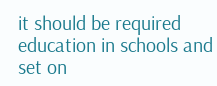it should be required education in schools and set on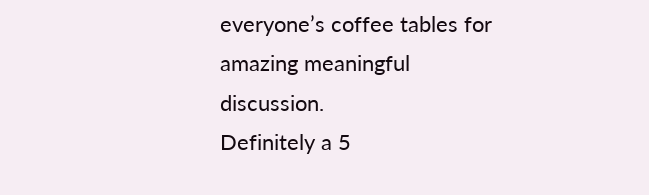everyone’s coffee tables for amazing meaningful discussion.
Definitely a 5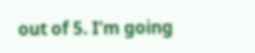out of 5. I’m going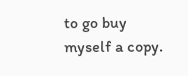to go buy myself a copy.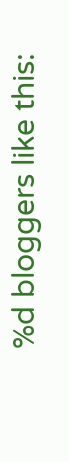%d bloggers like this: